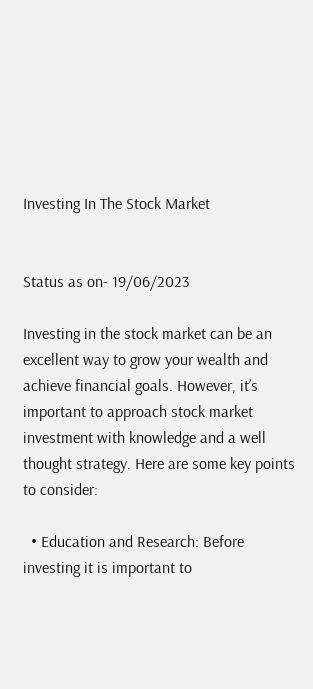Investing In The Stock Market


Status as on- 19/06/2023

Investing in the stock market can be an excellent way to grow your wealth and achieve financial goals. However, it’s important to approach stock market investment with knowledge and a well thought strategy. Here are some key points to consider:

  • Education and Research: Before investing it is important to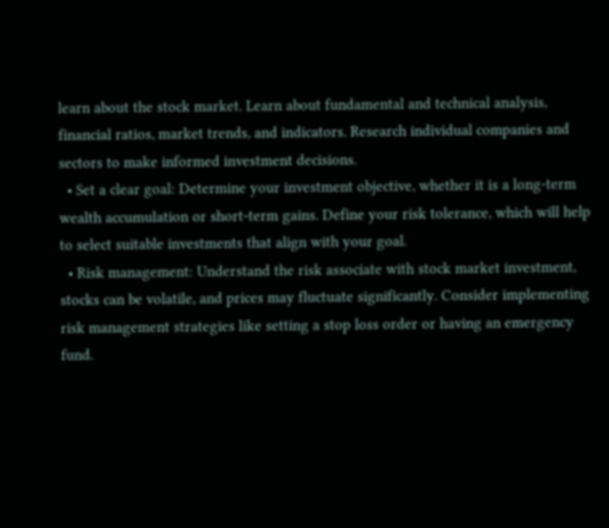learn about the stock market. Learn about fundamental and technical analysis, financial ratios, market trends, and indicators. Research individual companies and sectors to make informed investment decisions.
  • Set a clear goal: Determine your investment objective, whether it is a long-term wealth accumulation or short-term gains. Define your risk tolerance, which will help to select suitable investments that align with your goal.
  • Risk management: Understand the risk associate with stock market investment, stocks can be volatile, and prices may fluctuate significantly. Consider implementing risk management strategies like setting a stop loss order or having an emergency fund.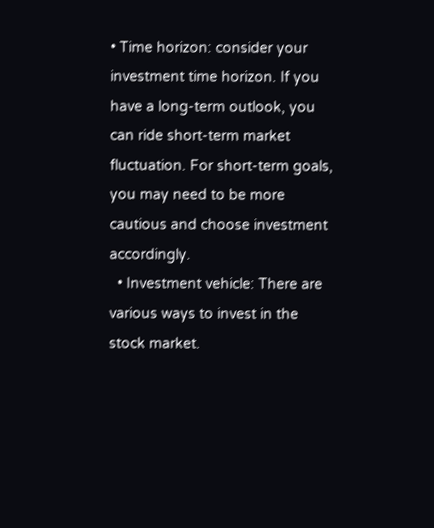• Time horizon: consider your investment time horizon. If you have a long-term outlook, you can ride short-term market fluctuation. For short-term goals, you may need to be more cautious and choose investment accordingly.
  • Investment vehicle: There are various ways to invest in the stock market.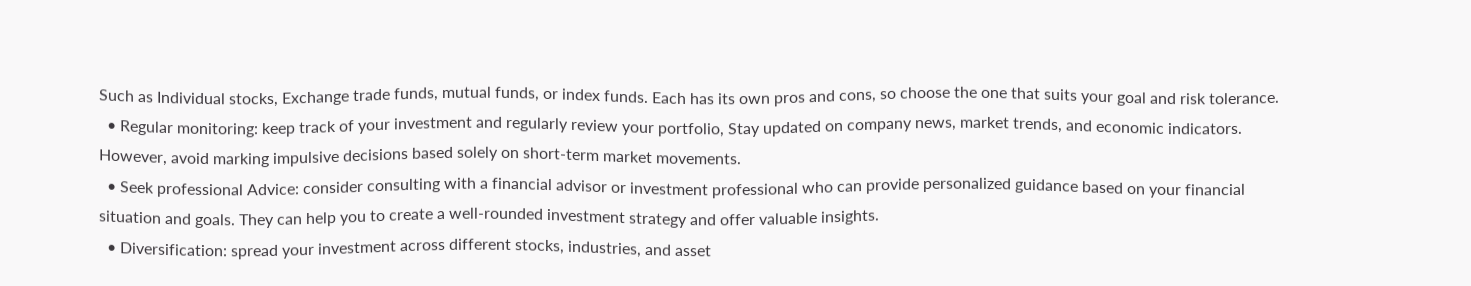Such as Individual stocks, Exchange trade funds, mutual funds, or index funds. Each has its own pros and cons, so choose the one that suits your goal and risk tolerance.
  • Regular monitoring: keep track of your investment and regularly review your portfolio, Stay updated on company news, market trends, and economic indicators. However, avoid marking impulsive decisions based solely on short-term market movements.
  • Seek professional Advice: consider consulting with a financial advisor or investment professional who can provide personalized guidance based on your financial situation and goals. They can help you to create a well-rounded investment strategy and offer valuable insights.
  • Diversification: spread your investment across different stocks, industries, and asset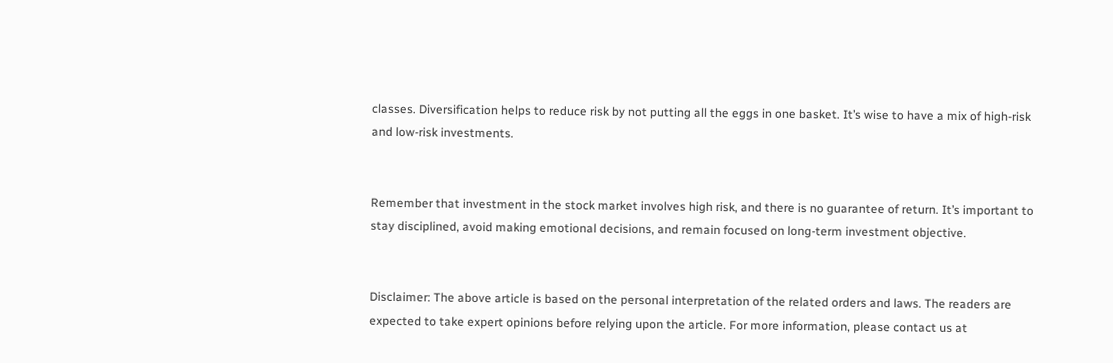classes. Diversification helps to reduce risk by not putting all the eggs in one basket. It’s wise to have a mix of high-risk and low-risk investments.


Remember that investment in the stock market involves high risk, and there is no guarantee of return. It’s important to stay disciplined, avoid making emotional decisions, and remain focused on long-term investment objective.


Disclaimer: The above article is based on the personal interpretation of the related orders and laws. The readers are expected to take expert opinions before relying upon the article. For more information, please contact us at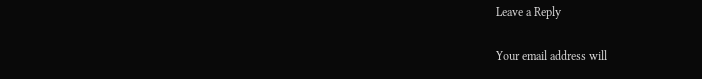Leave a Reply

Your email address will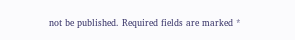not be published. Required fields are marked *